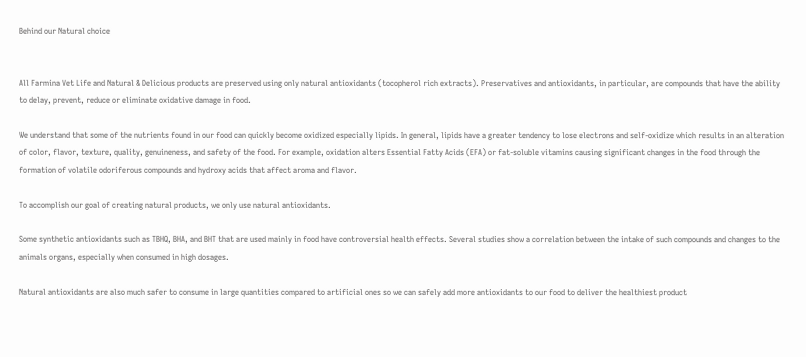Behind our Natural choice


All Farmina Vet Life and Natural & Delicious products are preserved using only natural antioxidants (tocopherol rich extracts). Preservatives and antioxidants, in particular, are compounds that have the ability to delay, prevent, reduce or eliminate oxidative damage in food.

We understand that some of the nutrients found in our food can quickly become oxidized especially lipids. In general, lipids have a greater tendency to lose electrons and self-oxidize which results in an alteration of color, flavor, texture, quality, genuineness, and safety of the food. For example, oxidation alters Essential Fatty Acids (EFA) or fat-soluble vitamins causing significant changes in the food through the formation of volatile odoriferous compounds and hydroxy acids that affect aroma and flavor.

To accomplish our goal of creating natural products, we only use natural antioxidants.

Some synthetic antioxidants such as TBHQ, BHA, and BHT that are used mainly in food have controversial health effects. Several studies show a correlation between the intake of such compounds and changes to the animals organs, especially when consumed in high dosages.

Natural antioxidants are also much safer to consume in large quantities compared to artificial ones so we can safely add more antioxidants to our food to deliver the healthiest product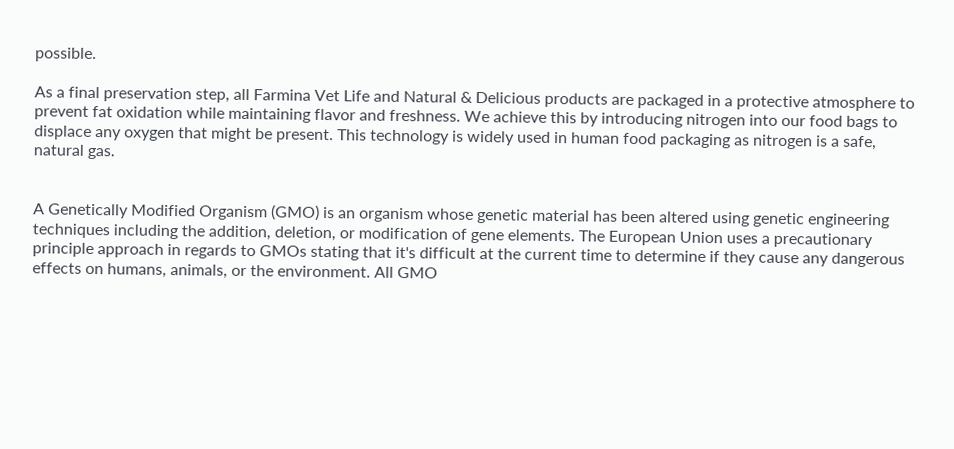possible.

As a final preservation step, all Farmina Vet Life and Natural & Delicious products are packaged in a protective atmosphere to prevent fat oxidation while maintaining flavor and freshness. We achieve this by introducing nitrogen into our food bags to displace any oxygen that might be present. This technology is widely used in human food packaging as nitrogen is a safe, natural gas.


A Genetically Modified Organism (GMO) is an organism whose genetic material has been altered using genetic engineering techniques including the addition, deletion, or modification of gene elements. The European Union uses a precautionary principle approach in regards to GMOs stating that it's difficult at the current time to determine if they cause any dangerous effects on humans, animals, or the environment. All GMO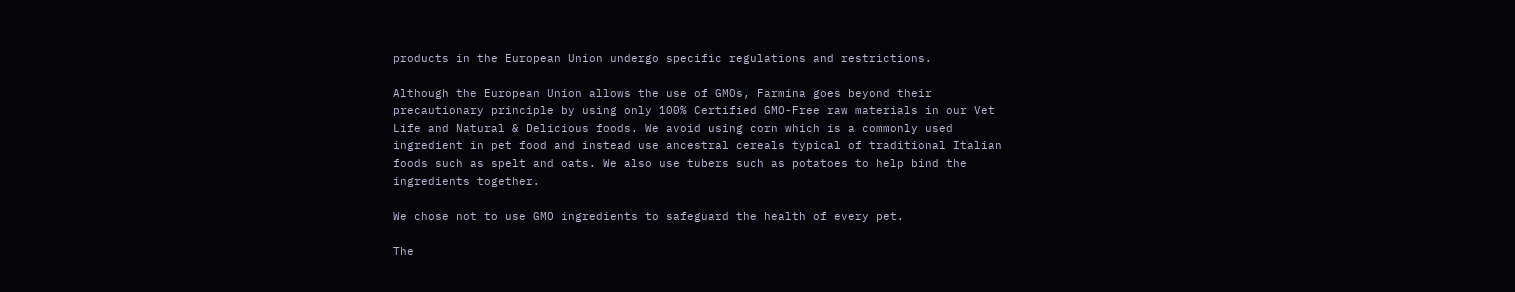products in the European Union undergo specific regulations and restrictions.

Although the European Union allows the use of GMOs, Farmina goes beyond their precautionary principle by using only 100% Certified GMO-Free raw materials in our Vet Life and Natural & Delicious foods. We avoid using corn which is a commonly used ingredient in pet food and instead use ancestral cereals typical of traditional Italian foods such as spelt and oats. We also use tubers such as potatoes to help bind the ingredients together.

We chose not to use GMO ingredients to safeguard the health of every pet.

The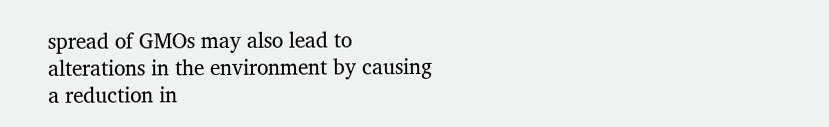spread of GMOs may also lead to alterations in the environment by causing a reduction in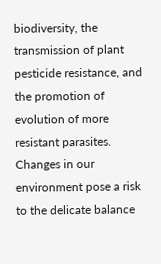biodiversity, the transmission of plant pesticide resistance, and the promotion of evolution of more resistant parasites. Changes in our environment pose a risk to the delicate balance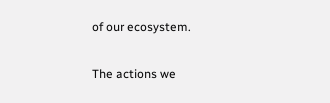of our ecosystem.

The actions we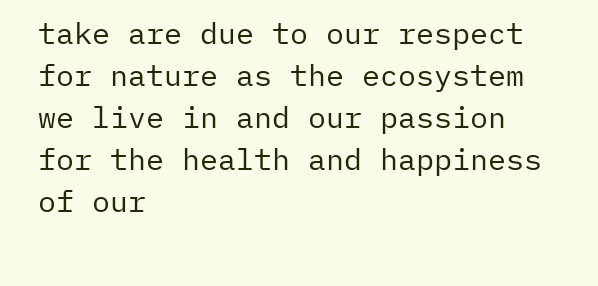take are due to our respect for nature as the ecosystem we live in and our passion for the health and happiness of our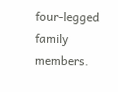four-legged family members.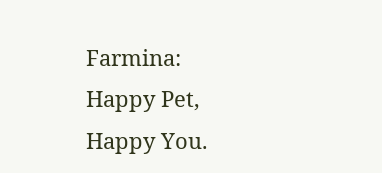Farmina: Happy Pet, Happy You.